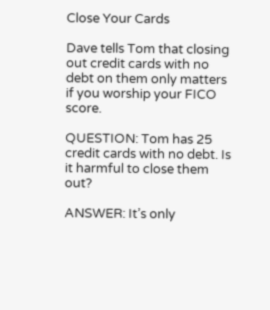Close Your Cards

Dave tells Tom that closing out credit cards with no debt on them only matters if you worship your FICO score.

QUESTION: Tom has 25 credit cards with no debt. Is it harmful to close them out?

ANSWER: It’s only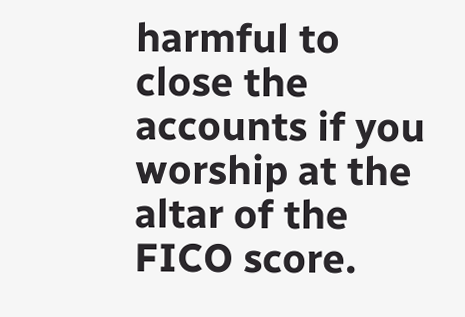harmful to close the accounts if you worship at the altar of the FICO score.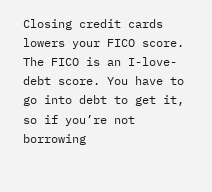Closing credit cards lowers your FICO score. The FICO is an I-love-debt score. You have to go into debt to get it, so if you’re not borrowing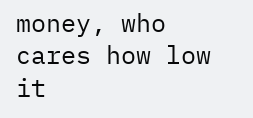money, who cares how low it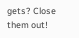gets? Close them out!